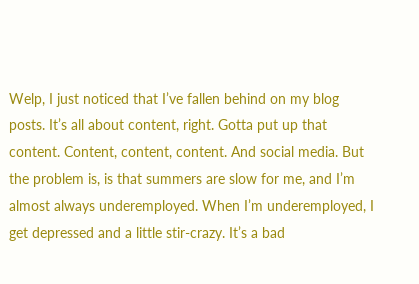Welp, I just noticed that I’ve fallen behind on my blog posts. It’s all about content, right. Gotta put up that content. Content, content, content. And social media. But the problem is, is that summers are slow for me, and I’m almost always underemployed. When I’m underemployed, I get depressed and a little stir-crazy. It’s a bad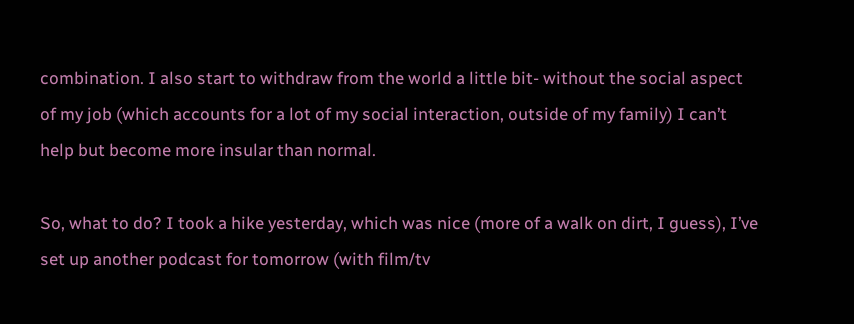combination. I also start to withdraw from the world a little bit- without the social aspect of my job (which accounts for a lot of my social interaction, outside of my family) I can’t help but become more insular than normal.

So, what to do? I took a hike yesterday, which was nice (more of a walk on dirt, I guess), I’ve set up another podcast for tomorrow (with film/tv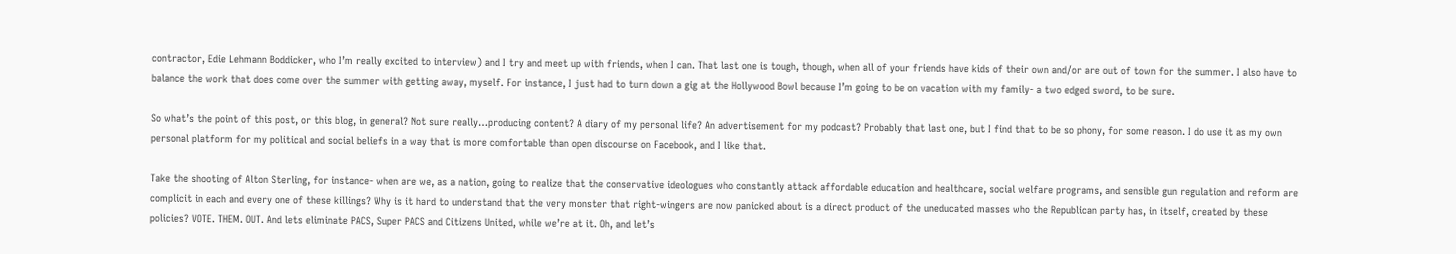contractor, Edie Lehmann Boddicker, who I’m really excited to interview) and I try and meet up with friends, when I can. That last one is tough, though, when all of your friends have kids of their own and/or are out of town for the summer. I also have to balance the work that does come over the summer with getting away, myself. For instance, I just had to turn down a gig at the Hollywood Bowl because I’m going to be on vacation with my family- a two edged sword, to be sure.

So what’s the point of this post, or this blog, in general? Not sure really…producing content? A diary of my personal life? An advertisement for my podcast? Probably that last one, but I find that to be so phony, for some reason. I do use it as my own personal platform for my political and social beliefs in a way that is more comfortable than open discourse on Facebook, and I like that.

Take the shooting of Alton Sterling, for instance- when are we, as a nation, going to realize that the conservative ideologues who constantly attack affordable education and healthcare, social welfare programs, and sensible gun regulation and reform are complicit in each and every one of these killings? Why is it hard to understand that the very monster that right-wingers are now panicked about is a direct product of the uneducated masses who the Republican party has, in itself, created by these policies? VOTE. THEM. OUT. And lets eliminate PACS, Super PACS and Citizens United, while we’re at it. Oh, and let’s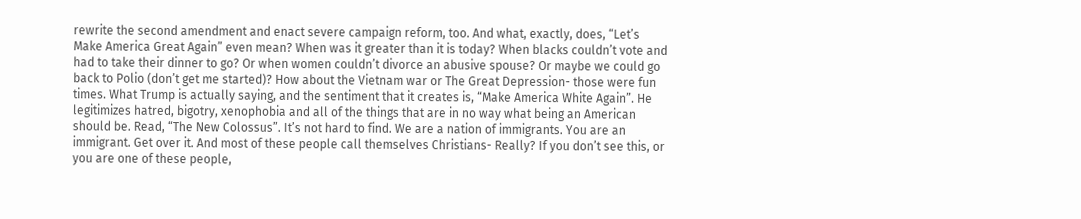rewrite the second amendment and enact severe campaign reform, too. And what, exactly, does, “Let’s Make America Great Again” even mean? When was it greater than it is today? When blacks couldn’t vote and had to take their dinner to go? Or when women couldn’t divorce an abusive spouse? Or maybe we could go back to Polio (don’t get me started)? How about the Vietnam war or The Great Depression- those were fun times. What Trump is actually saying, and the sentiment that it creates is, “Make America White Again”. He legitimizes hatred, bigotry, xenophobia and all of the things that are in no way what being an American should be. Read, “The New Colossus”. It’s not hard to find. We are a nation of immigrants. You are an immigrant. Get over it. And most of these people call themselves Christians- Really? If you don’t see this, or you are one of these people,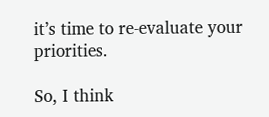it’s time to re-evaluate your priorities.

So, I think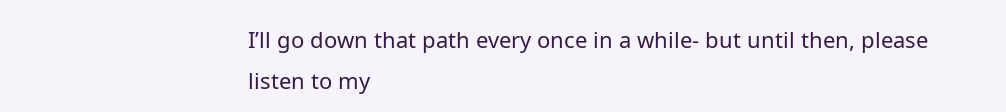I’ll go down that path every once in a while- but until then, please listen to my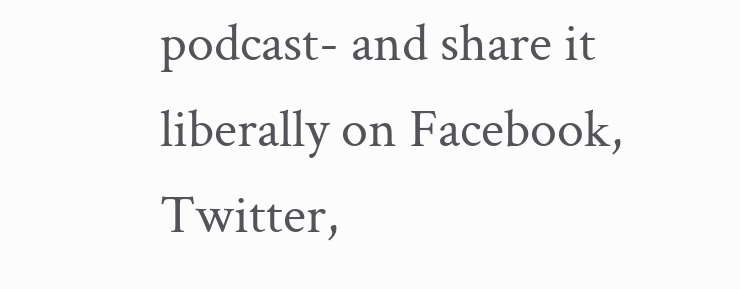podcast- and share it liberally on Facebook, Twitter,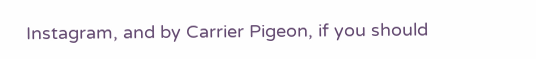Instagram, and by Carrier Pigeon, if you should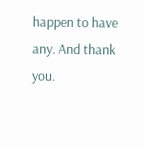happen to have any. And thank you.